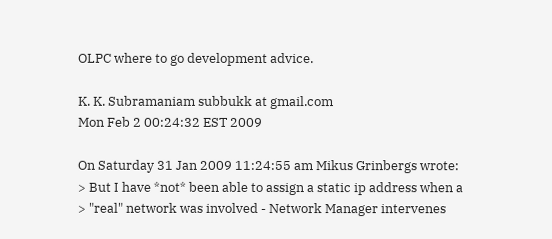OLPC where to go development advice.

K. K. Subramaniam subbukk at gmail.com
Mon Feb 2 00:24:32 EST 2009

On Saturday 31 Jan 2009 11:24:55 am Mikus Grinbergs wrote:
> But I have *not* been able to assign a static ip address when a
> "real" network was involved - Network Manager intervenes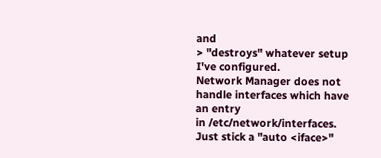and
> "destroys" whatever setup I've configured.
Network Manager does not handle interfaces which have an entry
in /etc/network/interfaces. Just stick a "auto <iface>"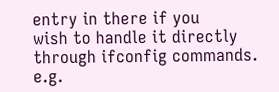entry in there if you
wish to handle it directly through ifconfig commands. e.g.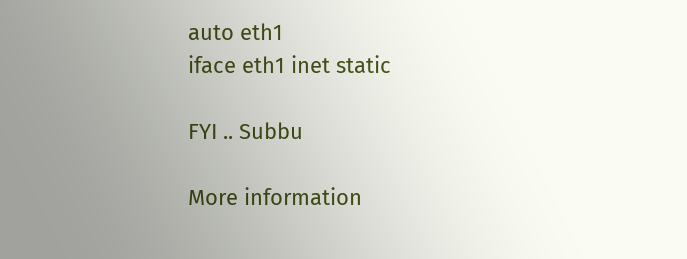auto eth1
iface eth1 inet static

FYI .. Subbu

More information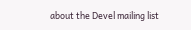about the Devel mailing list